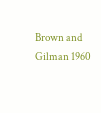Brown and Gilman 1960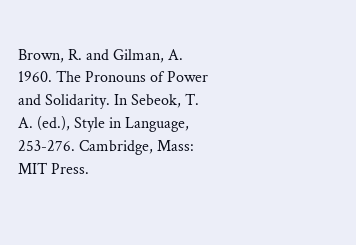Brown, R. and Gilman, A. 1960. The Pronouns of Power and Solidarity. In Sebeok, T. A. (ed.), Style in Language, 253-276. Cambridge, Mass: MIT Press.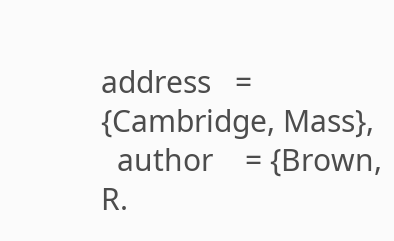address   = {Cambridge, Mass},
  author    = {Brown, R.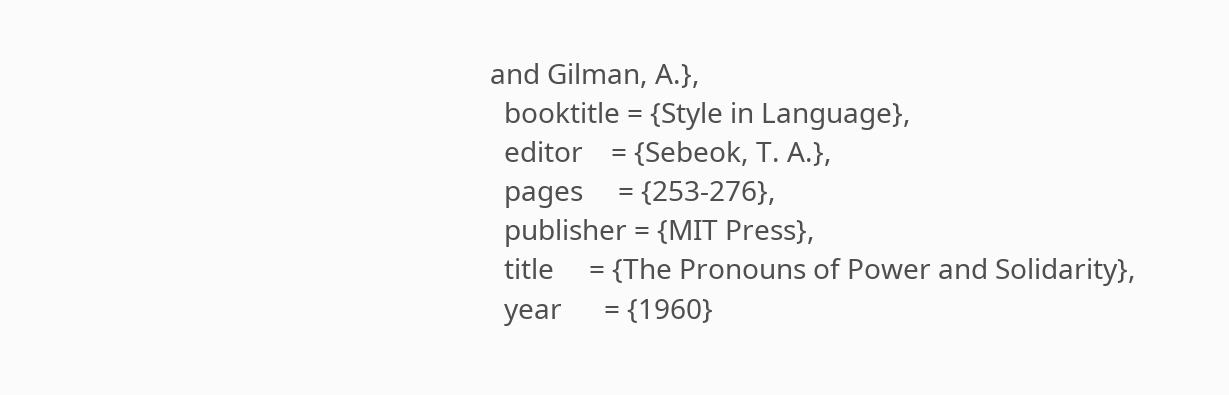and Gilman, A.},
  booktitle = {Style in Language},
  editor    = {Sebeok, T. A.},
  pages     = {253-276},
  publisher = {MIT Press},
  title     = {The Pronouns of Power and Solidarity},
  year      = {1960}